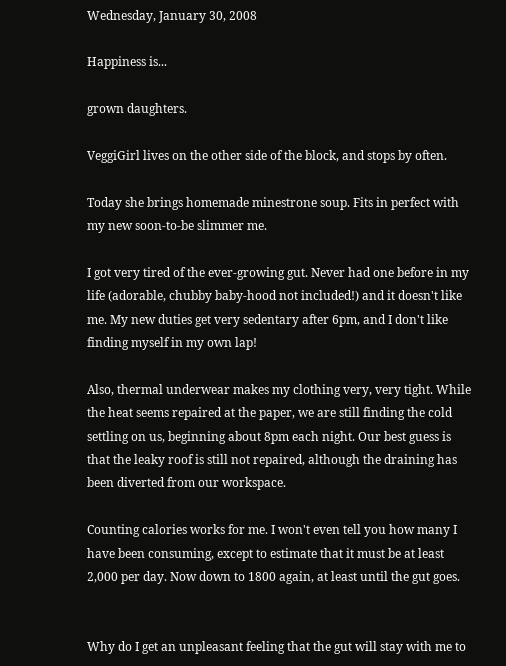Wednesday, January 30, 2008

Happiness is...

grown daughters.

VeggiGirl lives on the other side of the block, and stops by often.

Today she brings homemade minestrone soup. Fits in perfect with my new soon-to-be slimmer me.

I got very tired of the ever-growing gut. Never had one before in my life (adorable, chubby baby-hood not included!) and it doesn't like me. My new duties get very sedentary after 6pm, and I don't like finding myself in my own lap!

Also, thermal underwear makes my clothing very, very tight. While the heat seems repaired at the paper, we are still finding the cold settling on us, beginning about 8pm each night. Our best guess is that the leaky roof is still not repaired, although the draining has been diverted from our workspace.

Counting calories works for me. I won't even tell you how many I have been consuming, except to estimate that it must be at least 2,000 per day. Now down to 1800 again, at least until the gut goes.


Why do I get an unpleasant feeling that the gut will stay with me to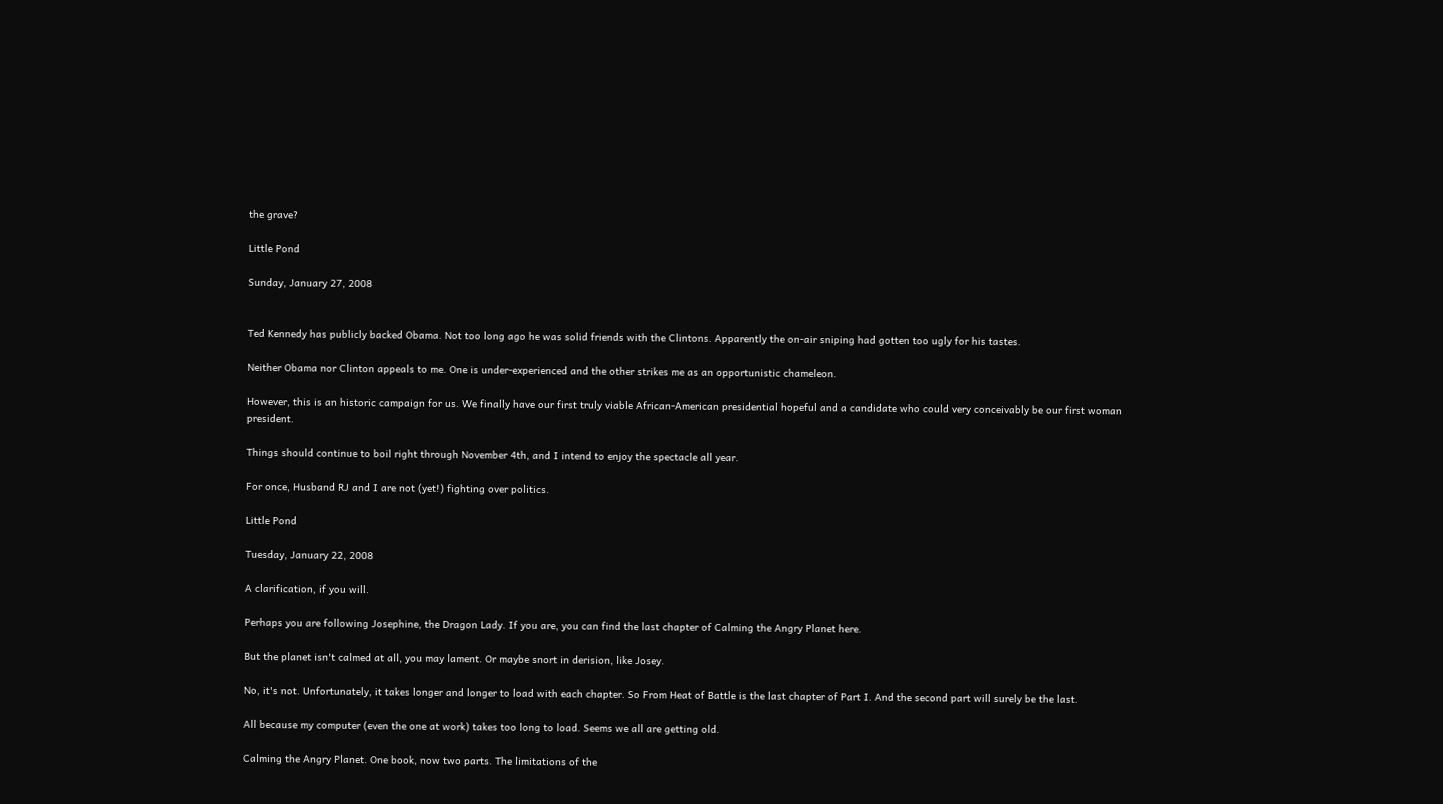the grave?

Little Pond

Sunday, January 27, 2008


Ted Kennedy has publicly backed Obama. Not too long ago he was solid friends with the Clintons. Apparently the on-air sniping had gotten too ugly for his tastes.

Neither Obama nor Clinton appeals to me. One is under-experienced and the other strikes me as an opportunistic chameleon.

However, this is an historic campaign for us. We finally have our first truly viable African-American presidential hopeful and a candidate who could very conceivably be our first woman president.

Things should continue to boil right through November 4th, and I intend to enjoy the spectacle all year.

For once, Husband RJ and I are not (yet!) fighting over politics.

Little Pond

Tuesday, January 22, 2008

A clarification, if you will.

Perhaps you are following Josephine, the Dragon Lady. If you are, you can find the last chapter of Calming the Angry Planet here.

But the planet isn't calmed at all, you may lament. Or maybe snort in derision, like Josey.

No, it's not. Unfortunately, it takes longer and longer to load with each chapter. So From Heat of Battle is the last chapter of Part I. And the second part will surely be the last.

All because my computer (even the one at work) takes too long to load. Seems we all are getting old.

Calming the Angry Planet. One book, now two parts. The limitations of the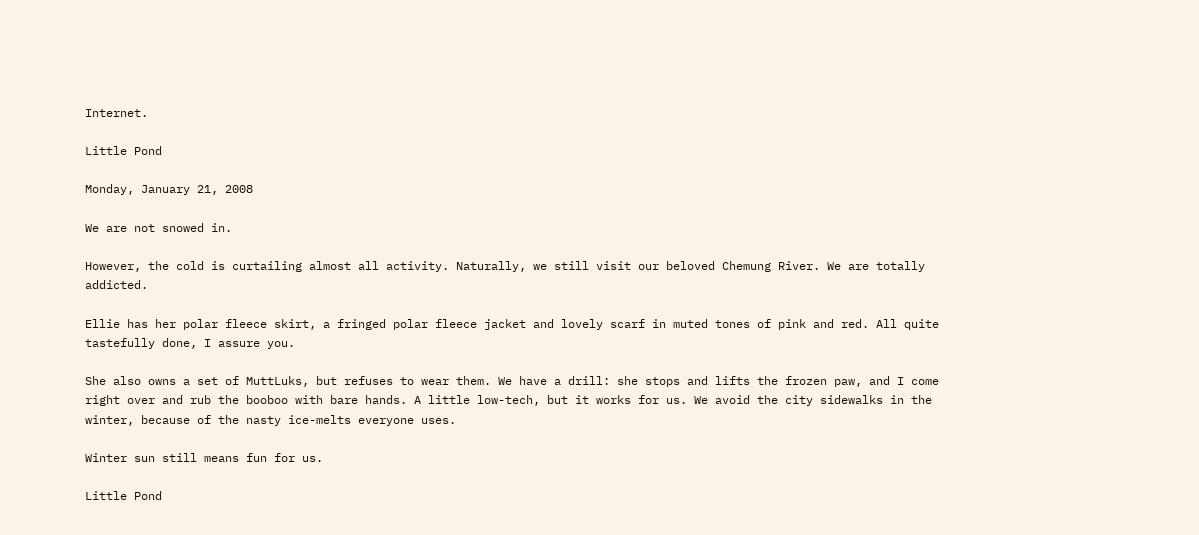Internet.

Little Pond

Monday, January 21, 2008

We are not snowed in.

However, the cold is curtailing almost all activity. Naturally, we still visit our beloved Chemung River. We are totally addicted.

Ellie has her polar fleece skirt, a fringed polar fleece jacket and lovely scarf in muted tones of pink and red. All quite tastefully done, I assure you.

She also owns a set of MuttLuks, but refuses to wear them. We have a drill: she stops and lifts the frozen paw, and I come right over and rub the booboo with bare hands. A little low-tech, but it works for us. We avoid the city sidewalks in the winter, because of the nasty ice-melts everyone uses.

Winter sun still means fun for us.

Little Pond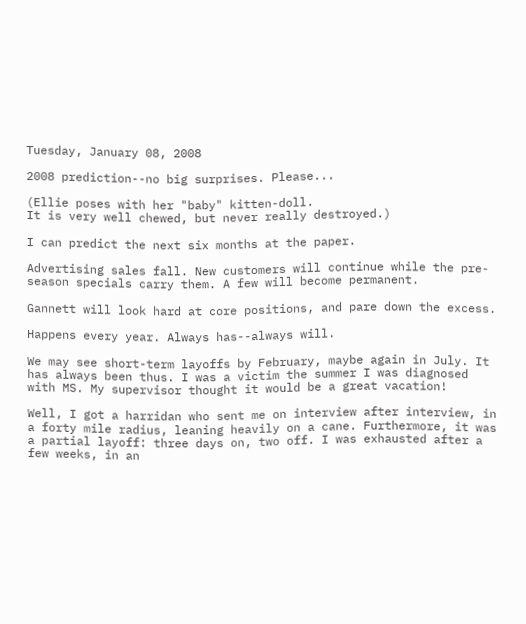Tuesday, January 08, 2008

2008 prediction--no big surprises. Please...

(Ellie poses with her "baby" kitten-doll.
It is very well chewed, but never really destroyed.)

I can predict the next six months at the paper.

Advertising sales fall. New customers will continue while the pre-season specials carry them. A few will become permanent.

Gannett will look hard at core positions, and pare down the excess.

Happens every year. Always has--always will.

We may see short-term layoffs by February, maybe again in July. It has always been thus. I was a victim the summer I was diagnosed with MS. My supervisor thought it would be a great vacation!

Well, I got a harridan who sent me on interview after interview, in a forty mile radius, leaning heavily on a cane. Furthermore, it was a partial layoff: three days on, two off. I was exhausted after a few weeks, in an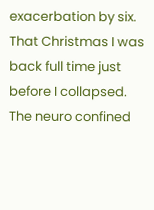exacerbation by six. That Christmas I was back full time just before I collapsed. The neuro confined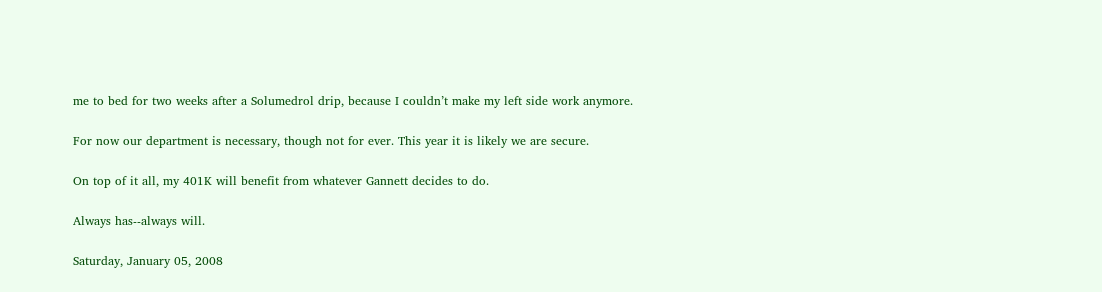me to bed for two weeks after a Solumedrol drip, because I couldn’t make my left side work anymore.

For now our department is necessary, though not for ever. This year it is likely we are secure.

On top of it all, my 401K will benefit from whatever Gannett decides to do.

Always has--always will.

Saturday, January 05, 2008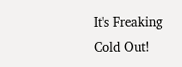It's Freaking Cold Out!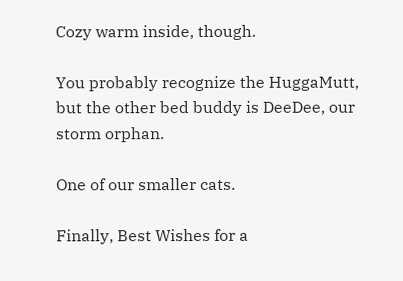Cozy warm inside, though.

You probably recognize the HuggaMutt, but the other bed buddy is DeeDee, our storm orphan.

One of our smaller cats.

Finally, Best Wishes for a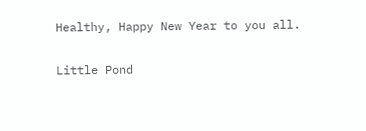Healthy, Happy New Year to you all.


Little Pond